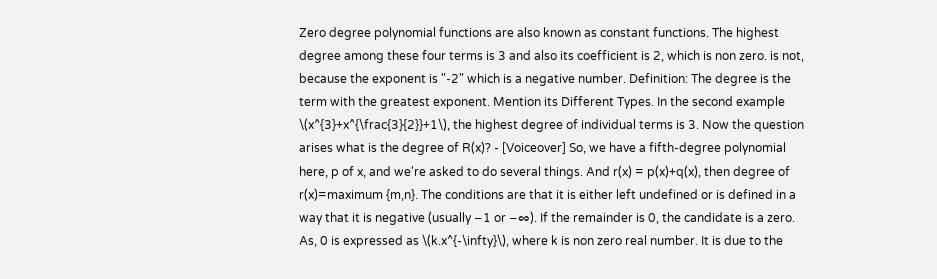Zero degree polynomial functions are also known as constant functions. The highest degree among these four terms is 3 and also its coefficient is 2, which is non zero. is not, because the exponent is "-2" which is a negative number. Definition: The degree is the term with the greatest exponent. Mention its Different Types. In the second example \(x^{3}+x^{\frac{3}{2}}+1\), the highest degree of individual terms is 3. Now the question arises what is the degree of R(x)? - [Voiceover] So, we have a fifth-degree polynomial here, p of x, and we're asked to do several things. And r(x) = p(x)+q(x), then degree of r(x)=maximum {m,n}. The conditions are that it is either left undefined or is defined in a way that it is negative (usually −1 or −∞). If the remainder is 0, the candidate is a zero. As, 0 is expressed as \(k.x^{-\infty}\), where k is non zero real number. It is due to the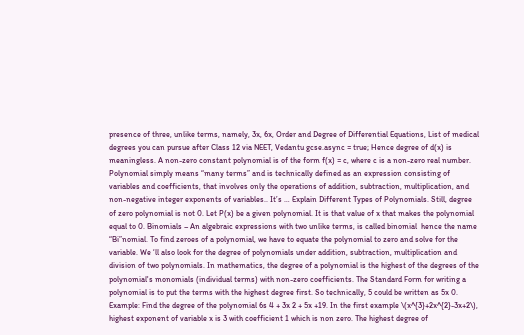presence of three, unlike terms, namely, 3x, 6x, Order and Degree of Differential Equations, List of medical degrees you can pursue after Class 12 via NEET, Vedantu gcse.async = true; Hence degree of d(x) is meaningless. A non-zero constant polynomial is of the form f(x) = c, where c is a non-zero real number. Polynomial simply means “many terms” and is technically defined as an expression consisting of variables and coefficients, that involves only the operations of addition, subtraction, multiplication, and non-negative integer exponents of variables.. It’s … Explain Different Types of Polynomials. Still, degree of zero polynomial is not 0. Let P(x) be a given polynomial. It is that value of x that makes the polynomial equal to 0. Binomials – An algebraic expressions with two unlike terms, is called binomial  hence the name “Bi”nomial. To find zeroes of a polynomial, we have to equate the polynomial to zero and solve for the variable. We ‘ll also look for the degree of polynomials under addition, subtraction, multiplication and division of two polynomials. In mathematics, the degree of a polynomial is the highest of the degrees of the polynomial's monomials (individual terms) with non-zero coefficients. The Standard Form for writing a polynomial is to put the terms with the highest degree first. So technically, 5 could be written as 5x 0. Example: Find the degree of the polynomial 6s 4 + 3x 2 + 5x +19. In the first example \(x^{3}+2x^{2}-3x+2\), highest exponent of variable x is 3 with coefficient 1 which is non zero. The highest degree of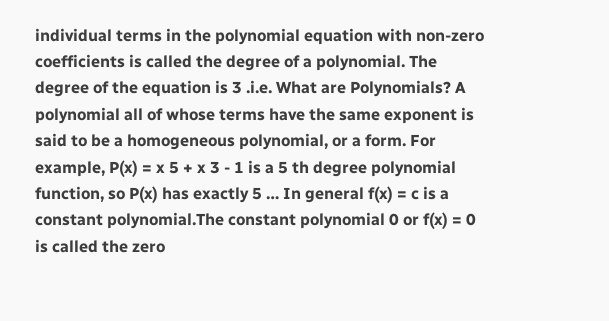individual terms in the polynomial equation with non-zero coefficients is called the degree of a polynomial. The degree of the equation is 3 .i.e. What are Polynomials? A polynomial all of whose terms have the same exponent is said to be a homogeneous polynomial, or a form. For example, P(x) = x 5 + x 3 - 1 is a 5 th degree polynomial function, so P(x) has exactly 5 … In general f(x) = c is a constant polynomial.The constant polynomial 0 or f(x) = 0 is called the zero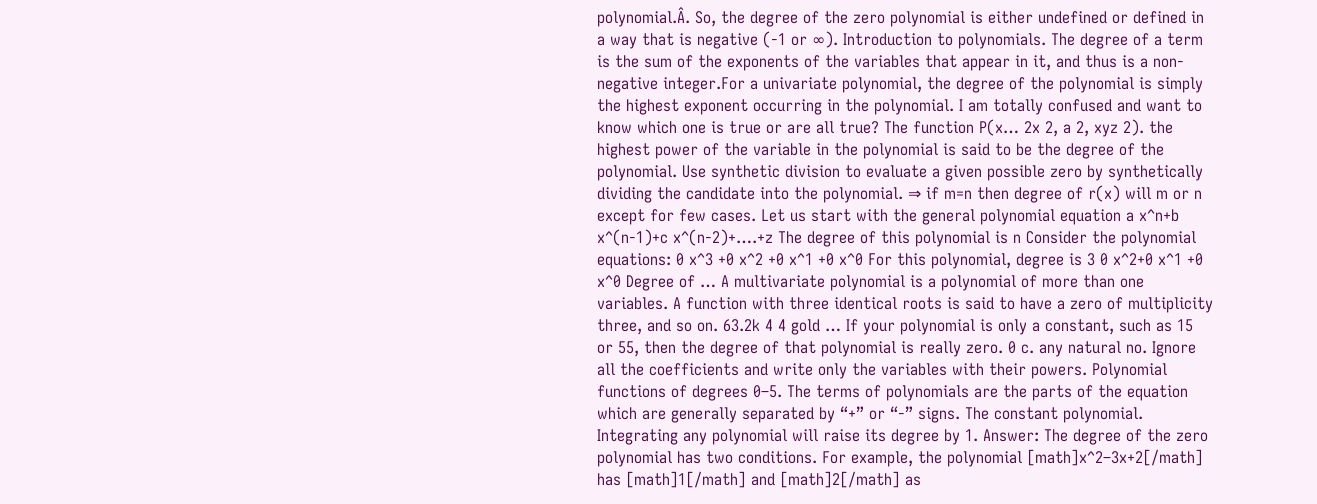polynomial.Â. So, the degree of the zero polynomial is either undefined or defined in a way that is negative (-1 or ∞). Introduction to polynomials. The degree of a term is the sum of the exponents of the variables that appear in it, and thus is a non-negative integer.For a univariate polynomial, the degree of the polynomial is simply the highest exponent occurring in the polynomial. I am totally confused and want to know which one is true or are all true? The function P(x… 2x 2, a 2, xyz 2). the highest power of the variable in the polynomial is said to be the degree of the polynomial. Use synthetic division to evaluate a given possible zero by synthetically dividing the candidate into the polynomial. ⇒ if m=n then degree of r(x) will m or n except for few cases. Let us start with the general polynomial equation a x^n+b x^(n-1)+c x^(n-2)+….+z The degree of this polynomial is n Consider the polynomial equations: 0 x^3 +0 x^2 +0 x^1 +0 x^0 For this polynomial, degree is 3 0 x^2+0 x^1 +0 x^0 Degree of … A multivariate polynomial is a polynomial of more than one variables. A function with three identical roots is said to have a zero of multiplicity three, and so on. 63.2k 4 4 gold … If your polynomial is only a constant, such as 15 or 55, then the degree of that polynomial is really zero. 0 c. any natural no. Ignore all the coefficients and write only the variables with their powers. Polynomial functions of degrees 0–5. The terms of polynomials are the parts of the equation which are generally separated by “+” or “-” signs. The constant polynomial. Integrating any polynomial will raise its degree by 1. Answer: The degree of the zero polynomial has two conditions. For example, the polynomial [math]x^2–3x+2[/math] has [math]1[/math] and [math]2[/math] as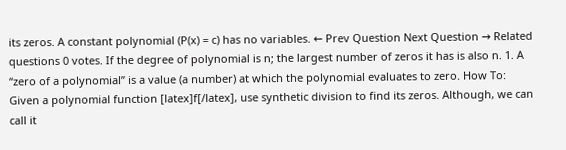its zeros. A constant polynomial (P(x) = c) has no variables. ← Prev Question Next Question → Related questions 0 votes. If the degree of polynomial is n; the largest number of zeros it has is also n. 1. A “zero of a polynomial” is a value (a number) at which the polynomial evaluates to zero. How To: Given a polynomial function [latex]f[/latex], use synthetic division to find its zeros. Although, we can call it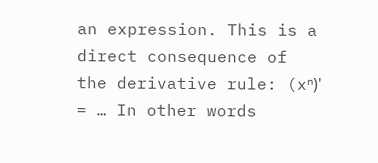an expression. This is a direct consequence of the derivative rule: (xⁿ)' = … In other words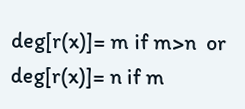deg[r(x)]= m if m>n  or deg[r(x)]= n if m